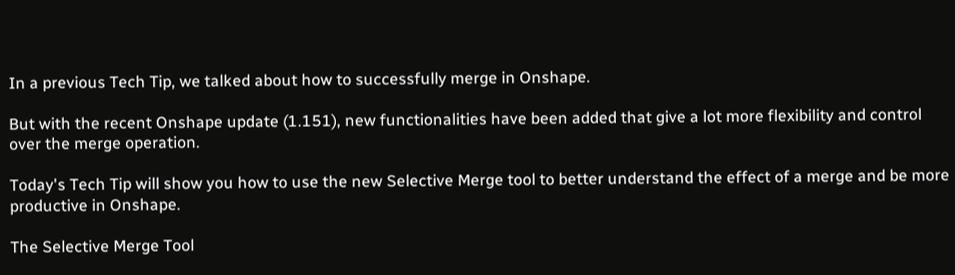In a previous Tech Tip, we talked about how to successfully merge in Onshape.

But with the recent Onshape update (1.151), new functionalities have been added that give a lot more flexibility and control over the merge operation.

Today's Tech Tip will show you how to use the new Selective Merge tool to better understand the effect of a merge and be more productive in Onshape.

The Selective Merge Tool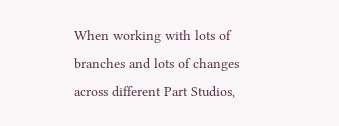When working with lots of branches and lots of changes across different Part Studios,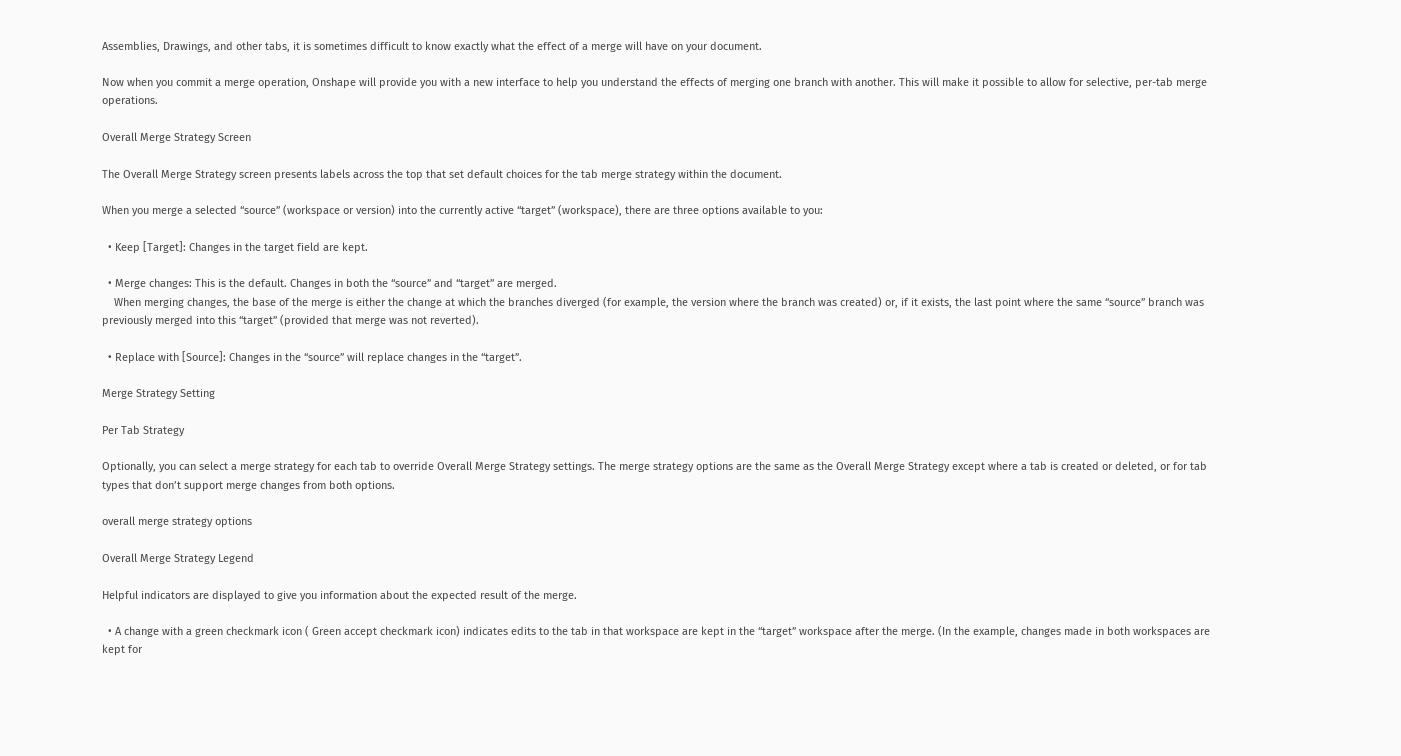Assemblies, Drawings, and other tabs, it is sometimes difficult to know exactly what the effect of a merge will have on your document.

Now when you commit a merge operation, Onshape will provide you with a new interface to help you understand the effects of merging one branch with another. This will make it possible to allow for selective, per-tab merge operations.

Overall Merge Strategy Screen

The Overall Merge Strategy screen presents labels across the top that set default choices for the tab merge strategy within the document.

When you merge a selected “source” (workspace or version) into the currently active “target” (workspace), there are three options available to you:

  • Keep [Target]: Changes in the target field are kept.

  • Merge changes: This is the default. Changes in both the “source” and “target” are merged.
    When merging changes, the base of the merge is either the change at which the branches diverged (for example, the version where the branch was created) or, if it exists, the last point where the same “source” branch was previously merged into this “target” (provided that merge was not reverted).

  • Replace with [Source]: Changes in the “source” will replace changes in the “target”.

Merge Strategy Setting

Per Tab Strategy

Optionally, you can select a merge strategy for each tab to override Overall Merge Strategy settings. The merge strategy options are the same as the Overall Merge Strategy except where a tab is created or deleted, or for tab types that don’t support merge changes from both options.

overall merge strategy options

Overall Merge Strategy Legend

Helpful indicators are displayed to give you information about the expected result of the merge.

  • A change with a green checkmark icon ( Green accept checkmark icon) indicates edits to the tab in that workspace are kept in the “target” workspace after the merge. (In the example, changes made in both workspaces are kept for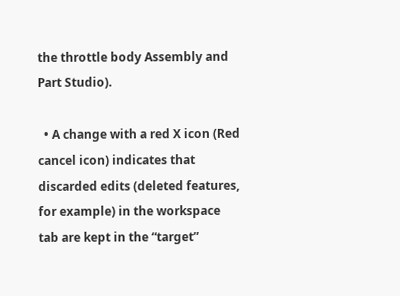the throttle body Assembly and Part Studio).

  • A change with a red X icon (Red cancel icon) indicates that discarded edits (deleted features, for example) in the workspace tab are kept in the “target”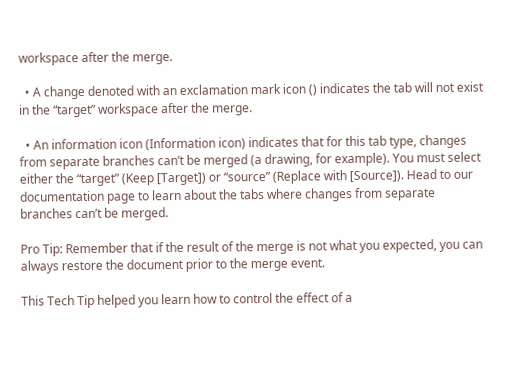workspace after the merge.

  • A change denoted with an exclamation mark icon () indicates the tab will not exist in the “target” workspace after the merge.

  • An information icon (Information icon) indicates that for this tab type, changes from separate branches can’t be merged (a drawing, for example). You must select either the “target” (Keep [Target]) or “source” (Replace with [Source]). Head to our documentation page to learn about the tabs where changes from separate branches can’t be merged.

Pro Tip: Remember that if the result of the merge is not what you expected, you can always restore the document prior to the merge event.

This Tech Tip helped you learn how to control the effect of a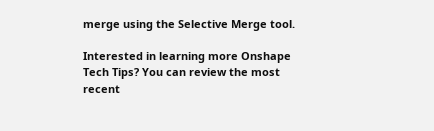merge using the Selective Merge tool.

Interested in learning more Onshape Tech Tips? You can review the most recent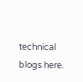technical blogs here.